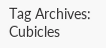Tag Archives: Cubicles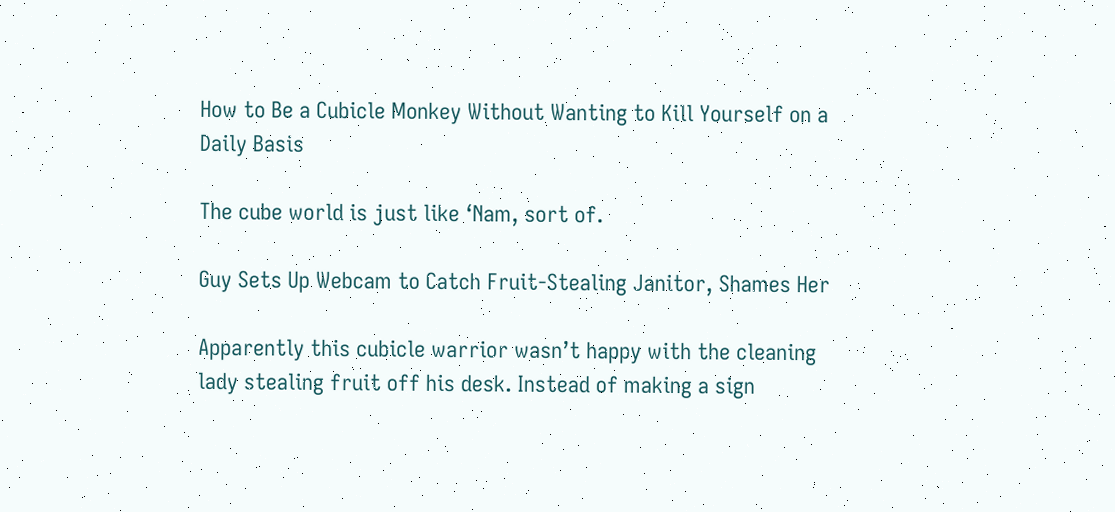How to Be a Cubicle Monkey Without Wanting to Kill Yourself on a Daily Basis

The cube world is just like ‘Nam, sort of.

Guy Sets Up Webcam to Catch Fruit-Stealing Janitor, Shames Her

Apparently this cubicle warrior wasn’t happy with the cleaning lady stealing fruit off his desk. Instead of making a sign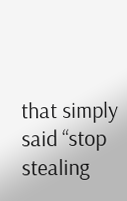that simply said “stop stealing